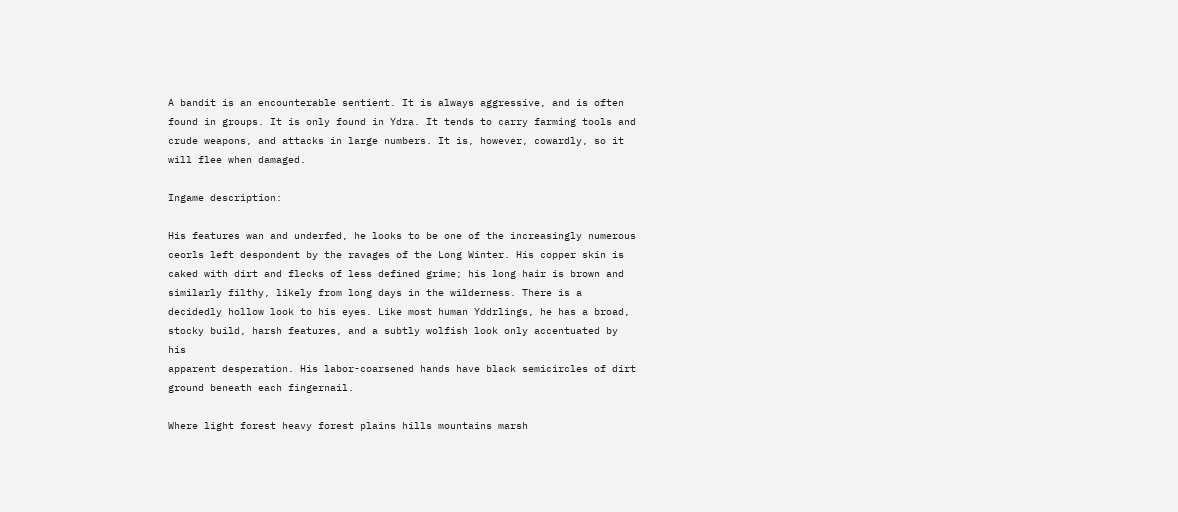A bandit is an encounterable sentient. It is always aggressive, and is often found in groups. It is only found in Ydra. It tends to carry farming tools and crude weapons, and attacks in large numbers. It is, however, cowardly, so it will flee when damaged.

Ingame description:

His features wan and underfed, he looks to be one of the increasingly numerous
ceorls left despondent by the ravages of the Long Winter. His copper skin is
caked with dirt and flecks of less defined grime; his long hair is brown and
similarly filthy, likely from long days in the wilderness. There is a
decidedly hollow look to his eyes. Like most human Yddrlings, he has a broad,
stocky build, harsh features, and a subtly wolfish look only accentuated by his
apparent desperation. His labor-coarsened hands have black semicircles of dirt
ground beneath each fingernail.

Where light forest heavy forest plains hills mountains marsh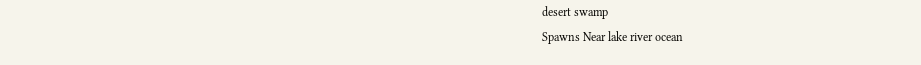desert swamp
Spawns Near lake river ocean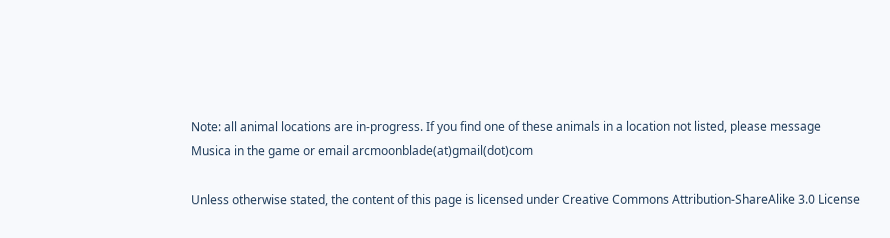Note: all animal locations are in-progress. If you find one of these animals in a location not listed, please message Musica in the game or email arcmoonblade(at)gmail(dot)com

Unless otherwise stated, the content of this page is licensed under Creative Commons Attribution-ShareAlike 3.0 License